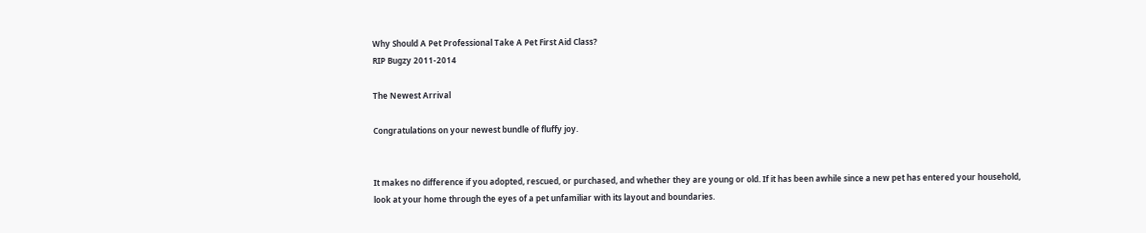Why Should A Pet Professional Take A Pet First Aid Class?
RIP Bugzy 2011-2014

The Newest Arrival

Congratulations on your newest bundle of fluffy joy.


It makes no difference if you adopted, rescued, or purchased, and whether they are young or old. If it has been awhile since a new pet has entered your household, look at your home through the eyes of a pet unfamiliar with its layout and boundaries.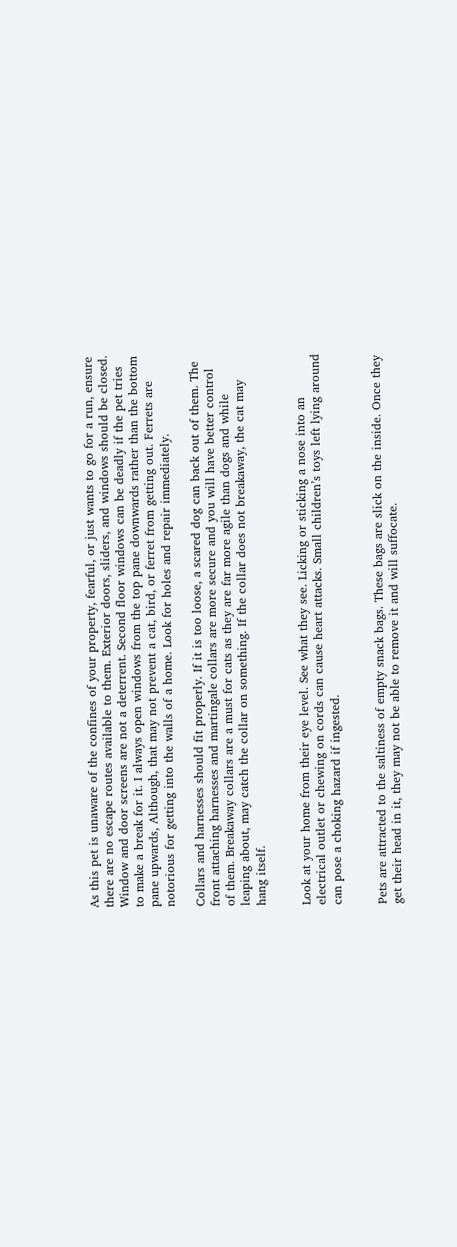As this pet is unaware of the confines of your property, fearful, or just wants to go for a run, ensure there are no escape routes available to them. Exterior doors, sliders, and windows should be closed. Window and door screens are not a deterrent. Second floor windows can be deadly if the pet tries to make a break for it. I always open windows from the top pane downwards rather than the bottom pane upwards, Although, that may not prevent a cat, bird, or ferret from getting out. Ferrets are notorious for getting into the walls of a home. Look for holes and repair immediately.

Collars and harnesses should fit properly. If it is too loose, a scared dog can back out of them. The front attaching harnesses and martingale collars are more secure and you will have better control of them. Breakaway collars are a must for cats as they are far more agile than dogs and while leaping about, may catch the collar on something. If the collar does not breakaway, the cat may hang itself.


Look at your home from their eye level. See what they see. Licking or sticking a nose into an electrical outlet or chewing on cords can cause heart attacks. Small children’s toys left lying around can pose a choking hazard if ingested.


Pets are attracted to the saltiness of empty snack bags. These bags are slick on the inside. Once they get their head in it, they may not be able to remove it and will suffocate.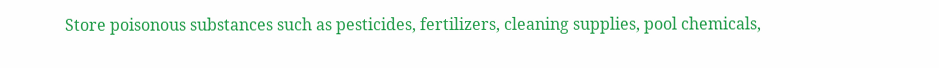Store poisonous substances such as pesticides, fertilizers, cleaning supplies, pool chemicals,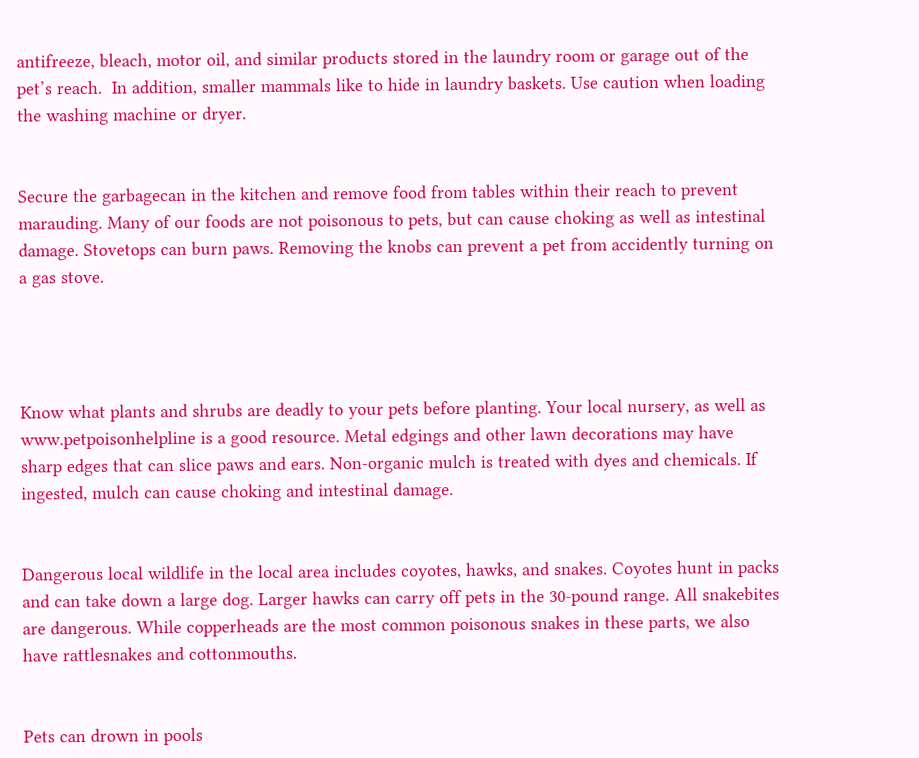antifreeze, bleach, motor oil, and similar products stored in the laundry room or garage out of the pet’s reach.  In addition, smaller mammals like to hide in laundry baskets. Use caution when loading the washing machine or dryer.


Secure the garbagecan in the kitchen and remove food from tables within their reach to prevent marauding. Many of our foods are not poisonous to pets, but can cause choking as well as intestinal damage. Stovetops can burn paws. Removing the knobs can prevent a pet from accidently turning on a gas stove.




Know what plants and shrubs are deadly to your pets before planting. Your local nursery, as well as www.petpoisonhelpline is a good resource. Metal edgings and other lawn decorations may have sharp edges that can slice paws and ears. Non-organic mulch is treated with dyes and chemicals. If ingested, mulch can cause choking and intestinal damage.


Dangerous local wildlife in the local area includes coyotes, hawks, and snakes. Coyotes hunt in packs and can take down a large dog. Larger hawks can carry off pets in the 30-pound range. All snakebites are dangerous. While copperheads are the most common poisonous snakes in these parts, we also have rattlesnakes and cottonmouths.


Pets can drown in pools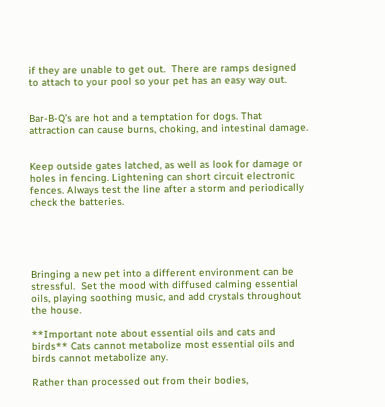if they are unable to get out.  There are ramps designed to attach to your pool so your pet has an easy way out.


Bar-B-Q’s are hot and a temptation for dogs. That attraction can cause burns, choking, and intestinal damage.


Keep outside gates latched, as well as look for damage or holes in fencing. Lightening can short circuit electronic fences. Always test the line after a storm and periodically check the batteries.





Bringing a new pet into a different environment can be stressful.  Set the mood with diffused calming essential oils, playing soothing music, and add crystals throughout the house.

**Important note about essential oils and cats and birds** Cats cannot metabolize most essential oils and birds cannot metabolize any.

Rather than processed out from their bodies,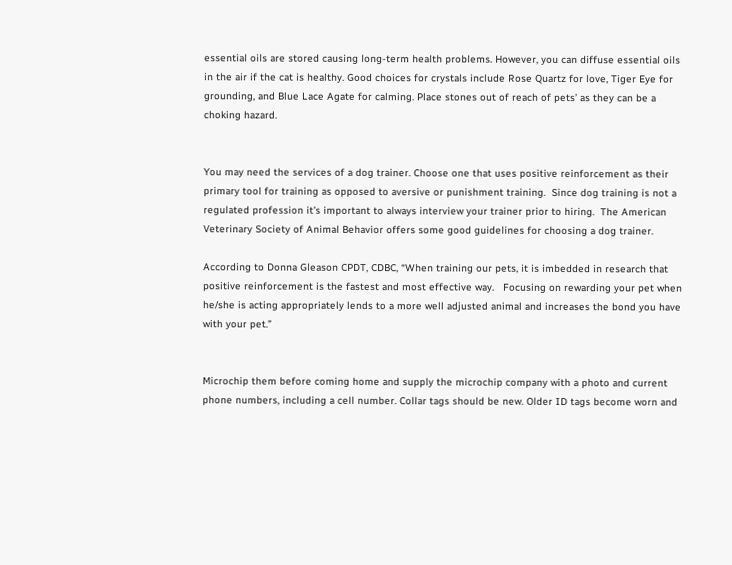essential oils are stored causing long-term health problems. However, you can diffuse essential oils in the air if the cat is healthy. Good choices for crystals include Rose Quartz for love, Tiger Eye for grounding, and Blue Lace Agate for calming. Place stones out of reach of pets’ as they can be a choking hazard.


You may need the services of a dog trainer. Choose one that uses positive reinforcement as their primary tool for training as opposed to aversive or punishment training.  Since dog training is not a regulated profession it's important to always interview your trainer prior to hiring.  The American Veterinary Society of Animal Behavior offers some good guidelines for choosing a dog trainer.

According to Donna Gleason CPDT, CDBC, “When training our pets, it is imbedded in research that positive reinforcement is the fastest and most effective way.   Focusing on rewarding your pet when he/she is acting appropriately lends to a more well adjusted animal and increases the bond you have with your pet.”


Microchip them before coming home and supply the microchip company with a photo and current phone numbers, including a cell number. Collar tags should be new. Older ID tags become worn and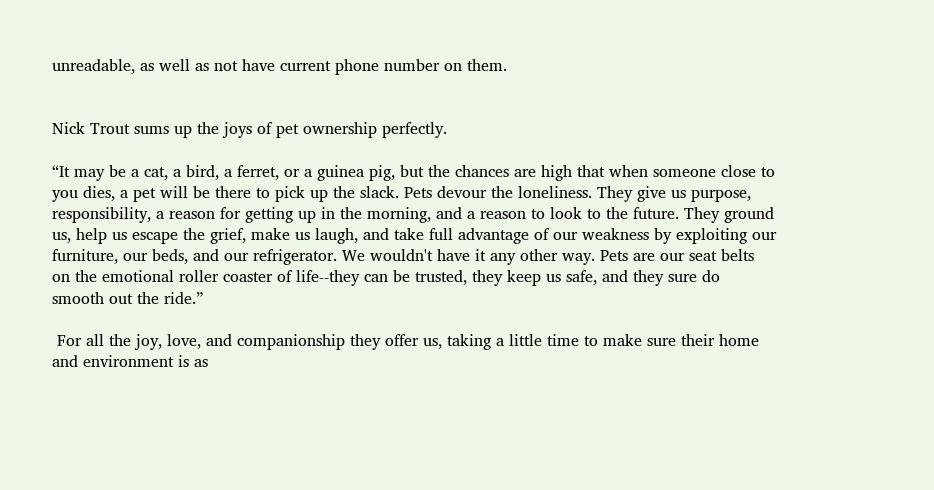unreadable, as well as not have current phone number on them.


Nick Trout sums up the joys of pet ownership perfectly.

“It may be a cat, a bird, a ferret, or a guinea pig, but the chances are high that when someone close to you dies, a pet will be there to pick up the slack. Pets devour the loneliness. They give us purpose, responsibility, a reason for getting up in the morning, and a reason to look to the future. They ground us, help us escape the grief, make us laugh, and take full advantage of our weakness by exploiting our furniture, our beds, and our refrigerator. We wouldn't have it any other way. Pets are our seat belts on the emotional roller coaster of life--they can be trusted, they keep us safe, and they sure do smooth out the ride.”

 For all the joy, love, and companionship they offer us, taking a little time to make sure their home and environment is as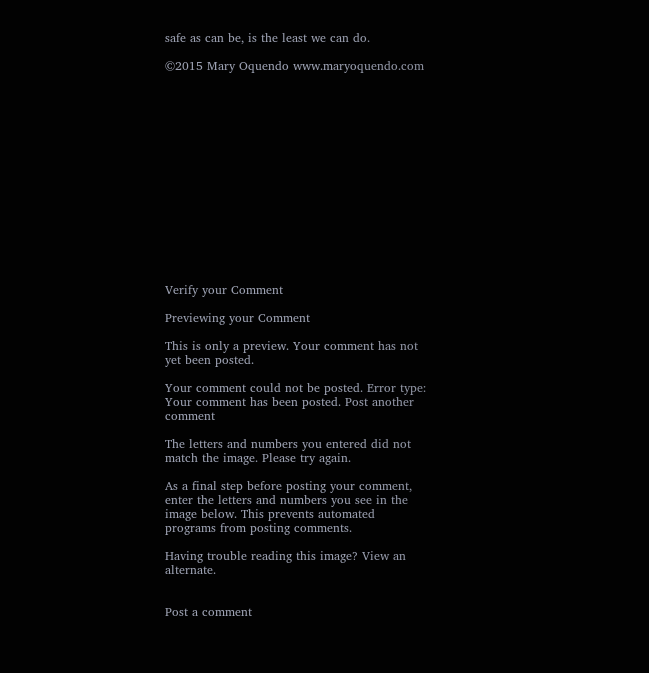safe as can be, is the least we can do.

©2015 Mary Oquendo www.maryoquendo.com















Verify your Comment

Previewing your Comment

This is only a preview. Your comment has not yet been posted.

Your comment could not be posted. Error type:
Your comment has been posted. Post another comment

The letters and numbers you entered did not match the image. Please try again.

As a final step before posting your comment, enter the letters and numbers you see in the image below. This prevents automated programs from posting comments.

Having trouble reading this image? View an alternate.


Post a comment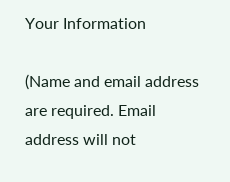Your Information

(Name and email address are required. Email address will not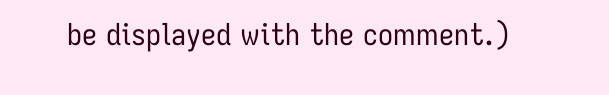be displayed with the comment.)